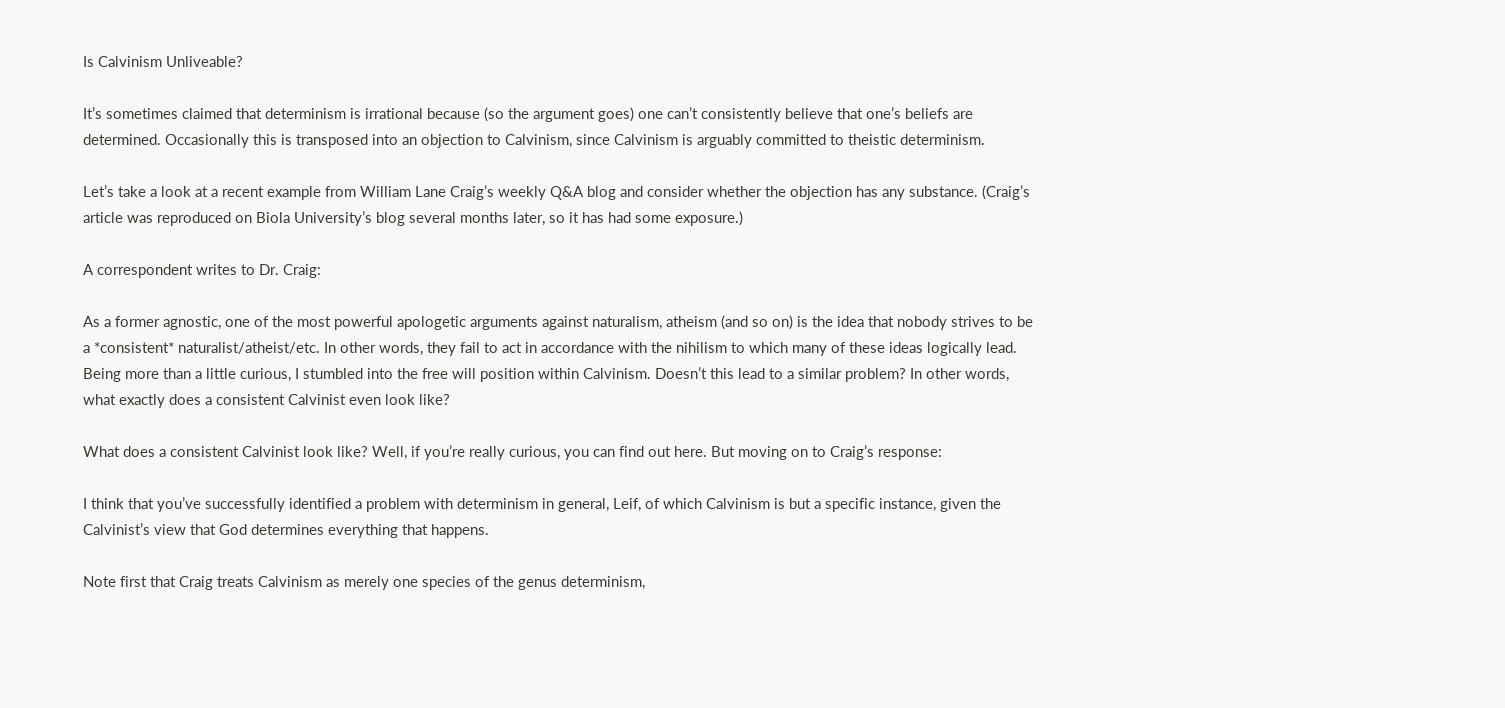Is Calvinism Unliveable?

It’s sometimes claimed that determinism is irrational because (so the argument goes) one can’t consistently believe that one’s beliefs are determined. Occasionally this is transposed into an objection to Calvinism, since Calvinism is arguably committed to theistic determinism.

Let’s take a look at a recent example from William Lane Craig’s weekly Q&A blog and consider whether the objection has any substance. (Craig’s article was reproduced on Biola University’s blog several months later, so it has had some exposure.)

A correspondent writes to Dr. Craig:

As a former agnostic, one of the most powerful apologetic arguments against naturalism, atheism (and so on) is the idea that nobody strives to be a *consistent* naturalist/atheist/etc. In other words, they fail to act in accordance with the nihilism to which many of these ideas logically lead. Being more than a little curious, I stumbled into the free will position within Calvinism. Doesn’t this lead to a similar problem? In other words, what exactly does a consistent Calvinist even look like?

What does a consistent Calvinist look like? Well, if you’re really curious, you can find out here. But moving on to Craig’s response:

I think that you’ve successfully identified a problem with determinism in general, Leif, of which Calvinism is but a specific instance, given the Calvinist’s view that God determines everything that happens.

Note first that Craig treats Calvinism as merely one species of the genus determinism,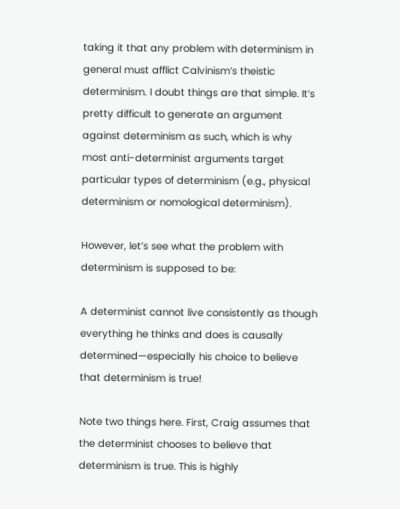taking it that any problem with determinism in general must afflict Calvinism’s theistic determinism. I doubt things are that simple. It’s pretty difficult to generate an argument against determinism as such, which is why most anti-determinist arguments target particular types of determinism (e.g., physical determinism or nomological determinism).

However, let’s see what the problem with determinism is supposed to be:

A determinist cannot live consistently as though everything he thinks and does is causally determined—especially his choice to believe that determinism is true!

Note two things here. First, Craig assumes that the determinist chooses to believe that determinism is true. This is highly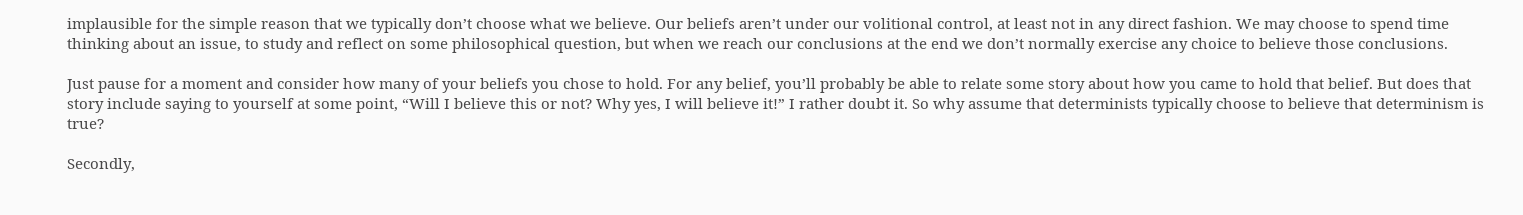implausible for the simple reason that we typically don’t choose what we believe. Our beliefs aren’t under our volitional control, at least not in any direct fashion. We may choose to spend time thinking about an issue, to study and reflect on some philosophical question, but when we reach our conclusions at the end we don’t normally exercise any choice to believe those conclusions.

Just pause for a moment and consider how many of your beliefs you chose to hold. For any belief, you’ll probably be able to relate some story about how you came to hold that belief. But does that story include saying to yourself at some point, “Will I believe this or not? Why yes, I will believe it!” I rather doubt it. So why assume that determinists typically choose to believe that determinism is true?

Secondly,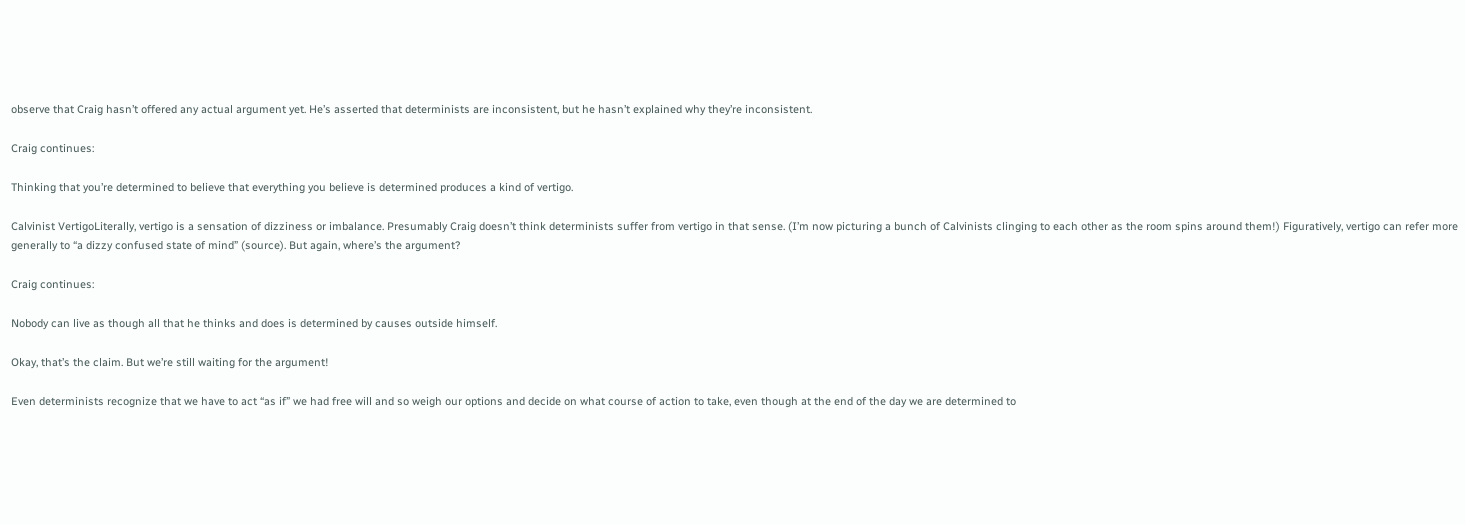observe that Craig hasn’t offered any actual argument yet. He’s asserted that determinists are inconsistent, but he hasn’t explained why they’re inconsistent.

Craig continues:

Thinking that you’re determined to believe that everything you believe is determined produces a kind of vertigo.

Calvinist VertigoLiterally, vertigo is a sensation of dizziness or imbalance. Presumably Craig doesn’t think determinists suffer from vertigo in that sense. (I’m now picturing a bunch of Calvinists clinging to each other as the room spins around them!) Figuratively, vertigo can refer more generally to “a dizzy confused state of mind” (source). But again, where’s the argument?

Craig continues:

Nobody can live as though all that he thinks and does is determined by causes outside himself.

Okay, that’s the claim. But we’re still waiting for the argument!

Even determinists recognize that we have to act “as if” we had free will and so weigh our options and decide on what course of action to take, even though at the end of the day we are determined to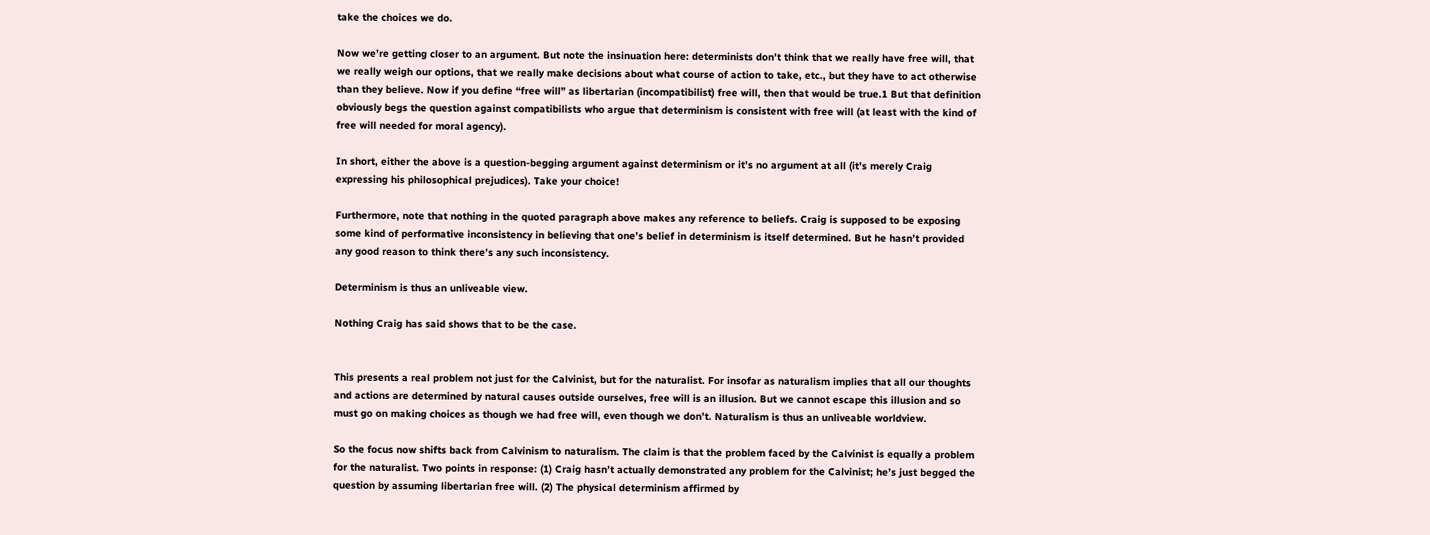take the choices we do.

Now we’re getting closer to an argument. But note the insinuation here: determinists don’t think that we really have free will, that we really weigh our options, that we really make decisions about what course of action to take, etc., but they have to act otherwise than they believe. Now if you define “free will” as libertarian (incompatibilist) free will, then that would be true.1 But that definition obviously begs the question against compatibilists who argue that determinism is consistent with free will (at least with the kind of free will needed for moral agency).

In short, either the above is a question-begging argument against determinism or it’s no argument at all (it’s merely Craig expressing his philosophical prejudices). Take your choice!

Furthermore, note that nothing in the quoted paragraph above makes any reference to beliefs. Craig is supposed to be exposing some kind of performative inconsistency in believing that one’s belief in determinism is itself determined. But he hasn’t provided any good reason to think there’s any such inconsistency.

Determinism is thus an unliveable view.

Nothing Craig has said shows that to be the case.


This presents a real problem not just for the Calvinist, but for the naturalist. For insofar as naturalism implies that all our thoughts and actions are determined by natural causes outside ourselves, free will is an illusion. But we cannot escape this illusion and so must go on making choices as though we had free will, even though we don’t. Naturalism is thus an unliveable worldview.

So the focus now shifts back from Calvinism to naturalism. The claim is that the problem faced by the Calvinist is equally a problem for the naturalist. Two points in response: (1) Craig hasn’t actually demonstrated any problem for the Calvinist; he’s just begged the question by assuming libertarian free will. (2) The physical determinism affirmed by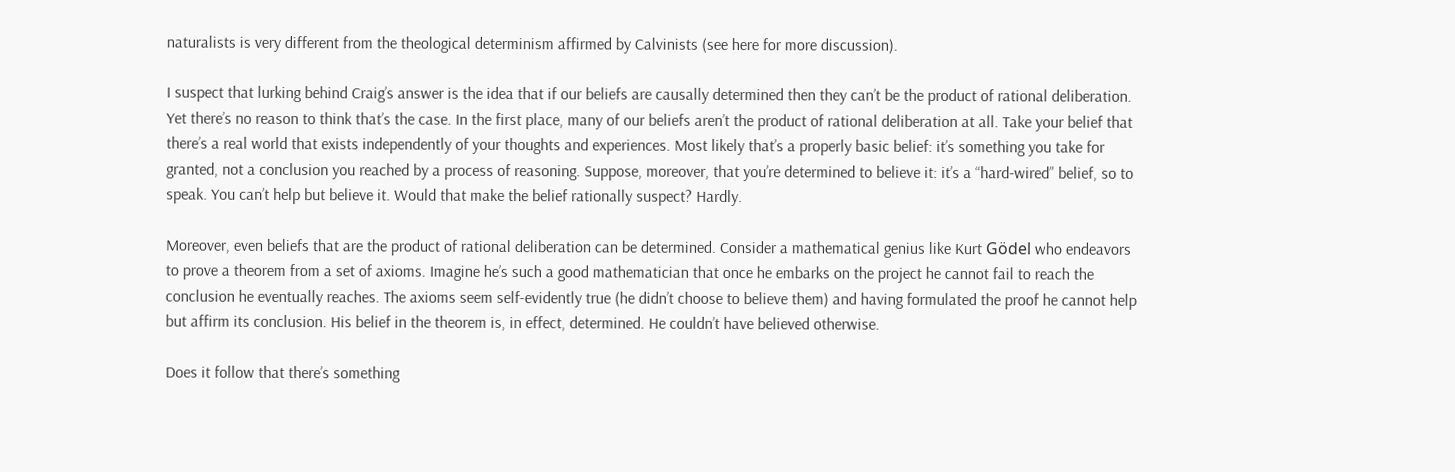naturalists is very different from the theological determinism affirmed by Calvinists (see here for more discussion).

I suspect that lurking behind Craig’s answer is the idea that if our beliefs are causally determined then they can’t be the product of rational deliberation. Yet there’s no reason to think that’s the case. In the first place, many of our beliefs aren’t the product of rational deliberation at all. Take your belief that there’s a real world that exists independently of your thoughts and experiences. Most likely that’s a properly basic belief: it’s something you take for granted, not a conclusion you reached by a process of reasoning. Suppose, moreover, that you’re determined to believe it: it’s a “hard-wired” belief, so to speak. You can’t help but believe it. Would that make the belief rationally suspect? Hardly.

Moreover, even beliefs that are the product of rational deliberation can be determined. Consider a mathematical genius like Kurt Gödel who endeavors to prove a theorem from a set of axioms. Imagine he’s such a good mathematician that once he embarks on the project he cannot fail to reach the conclusion he eventually reaches. The axioms seem self-evidently true (he didn’t choose to believe them) and having formulated the proof he cannot help but affirm its conclusion. His belief in the theorem is, in effect, determined. He couldn’t have believed otherwise.

Does it follow that there’s something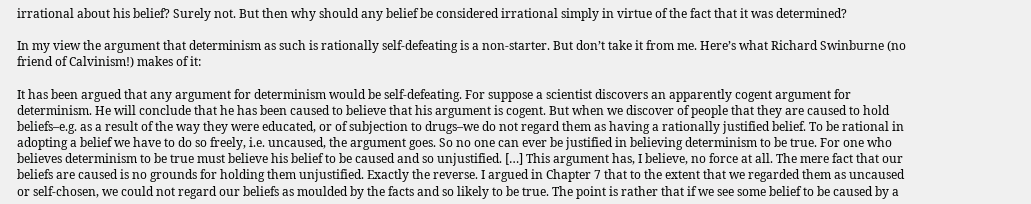irrational about his belief? Surely not. But then why should any belief be considered irrational simply in virtue of the fact that it was determined?

In my view the argument that determinism as such is rationally self-defeating is a non-starter. But don’t take it from me. Here’s what Richard Swinburne (no friend of Calvinism!) makes of it:

It has been argued that any argument for determinism would be self-defeating. For suppose a scientist discovers an apparently cogent argument for determinism. He will conclude that he has been caused to believe that his argument is cogent. But when we discover of people that they are caused to hold beliefs–e.g. as a result of the way they were educated, or of subjection to drugs–we do not regard them as having a rationally justified belief. To be rational in adopting a belief we have to do so freely, i.e. uncaused, the argument goes. So no one can ever be justified in believing determinism to be true. For one who believes determinism to be true must believe his belief to be caused and so unjustified. […] This argument has, I believe, no force at all. The mere fact that our beliefs are caused is no grounds for holding them unjustified. Exactly the reverse. I argued in Chapter 7 that to the extent that we regarded them as uncaused or self-chosen, we could not regard our beliefs as moulded by the facts and so likely to be true. The point is rather that if we see some belief to be caused by a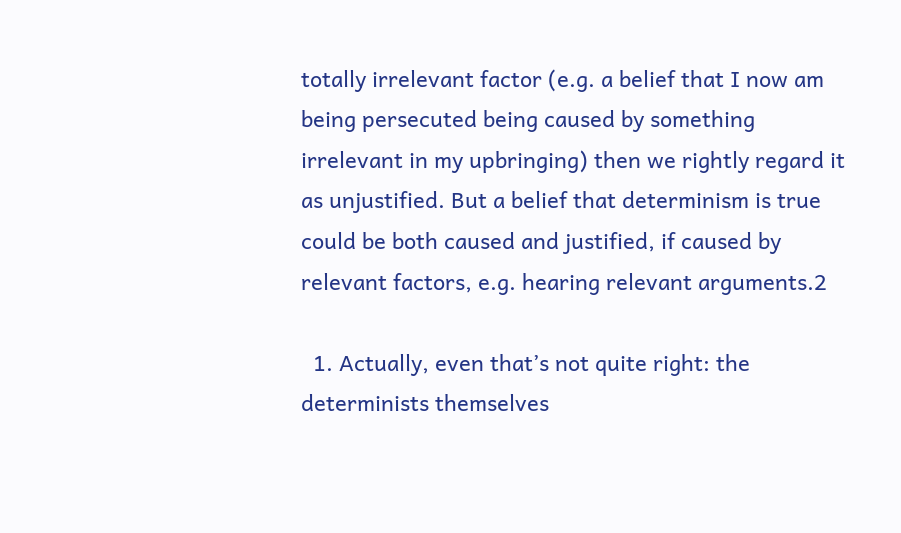totally irrelevant factor (e.g. a belief that I now am being persecuted being caused by something irrelevant in my upbringing) then we rightly regard it as unjustified. But a belief that determinism is true could be both caused and justified, if caused by relevant factors, e.g. hearing relevant arguments.2

  1. Actually, even that’s not quite right: the determinists themselves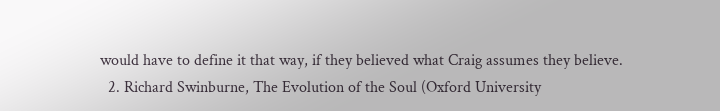would have to define it that way, if they believed what Craig assumes they believe.
  2. Richard Swinburne, The Evolution of the Soul (Oxford University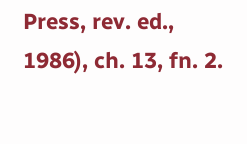Press, rev. ed., 1986), ch. 13, fn. 2.